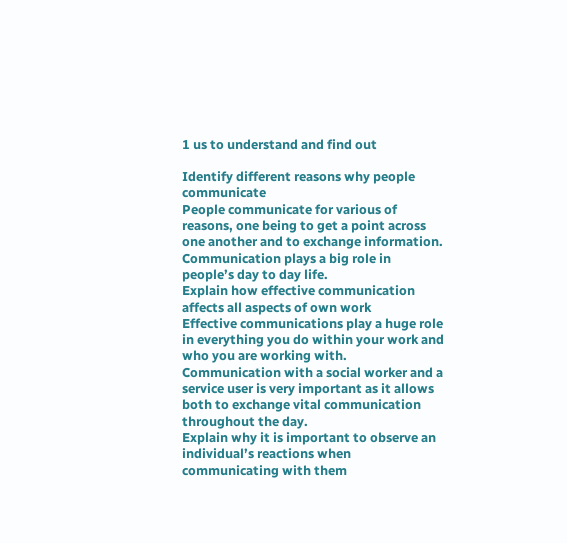1 us to understand and find out

Identify different reasons why people communicate
People communicate for various of reasons, one being to get a point across one another and to exchange information. Communication plays a big role in people’s day to day life.
Explain how effective communication affects all aspects of own work
Effective communications play a huge role in everything you do within your work and who you are working with. Communication with a social worker and a service user is very important as it allows both to exchange vital communication throughout the day.
Explain why it is important to observe an individual’s reactions when communicating with them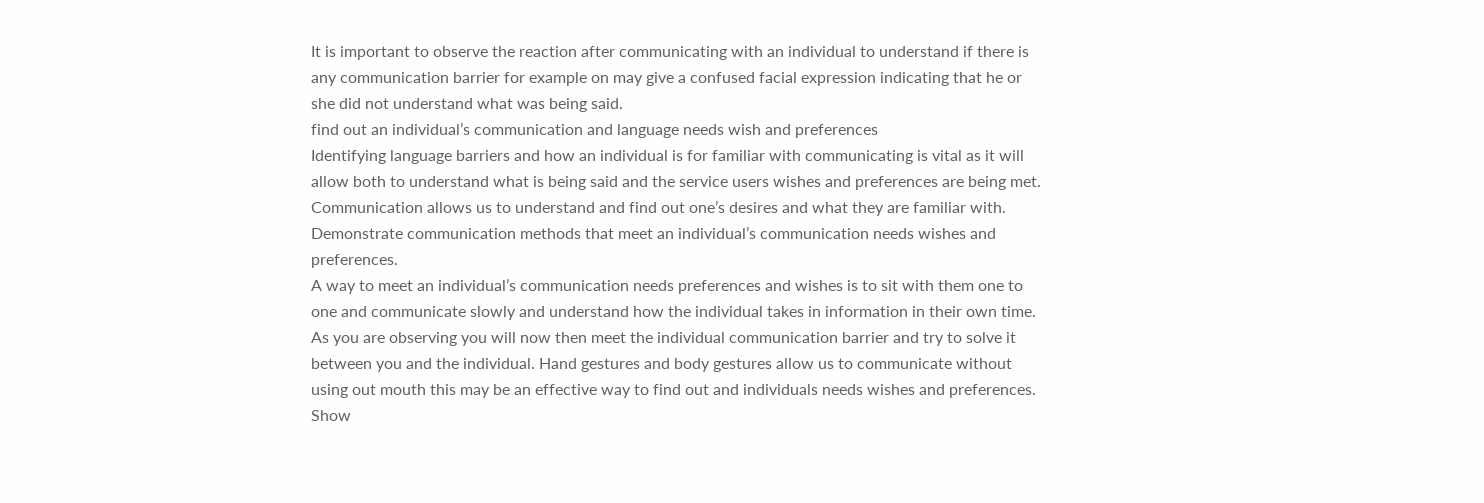It is important to observe the reaction after communicating with an individual to understand if there is any communication barrier for example on may give a confused facial expression indicating that he or she did not understand what was being said.
find out an individual’s communication and language needs wish and preferences
Identifying language barriers and how an individual is for familiar with communicating is vital as it will allow both to understand what is being said and the service users wishes and preferences are being met. Communication allows us to understand and find out one’s desires and what they are familiar with.
Demonstrate communication methods that meet an individual’s communication needs wishes and preferences.
A way to meet an individual’s communication needs preferences and wishes is to sit with them one to one and communicate slowly and understand how the individual takes in information in their own time. As you are observing you will now then meet the individual communication barrier and try to solve it between you and the individual. Hand gestures and body gestures allow us to communicate without using out mouth this may be an effective way to find out and individuals needs wishes and preferences.
Show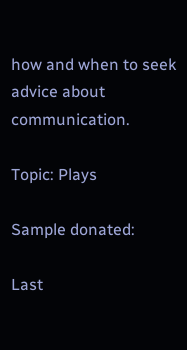how and when to seek advice about communication.

Topic: Plays

Sample donated:

Last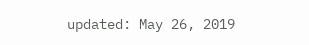updated: May 26, 2019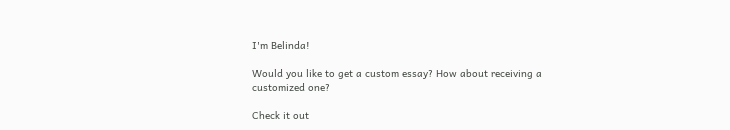I'm Belinda!

Would you like to get a custom essay? How about receiving a customized one?

Check it out